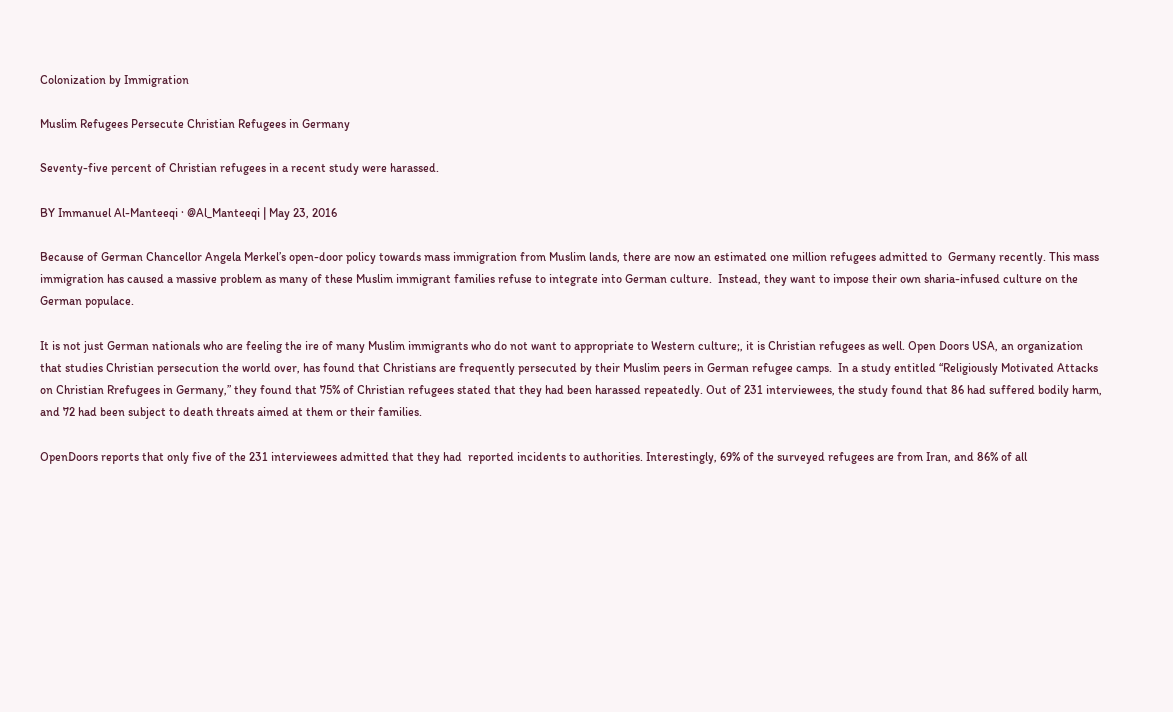Colonization by Immigration

Muslim Refugees Persecute Christian Refugees in Germany

Seventy-five percent of Christian refugees in a recent study were harassed.

BY Immanuel Al-Manteeqi · @Al_Manteeqi | May 23, 2016

Because of German Chancellor Angela Merkel’s open-door policy towards mass immigration from Muslim lands, there are now an estimated one million refugees admitted to  Germany recently. This mass immigration has caused a massive problem as many of these Muslim immigrant families refuse to integrate into German culture.  Instead, they want to impose their own sharia-infused culture on the German populace.

It is not just German nationals who are feeling the ire of many Muslim immigrants who do not want to appropriate to Western culture;, it is Christian refugees as well. Open Doors USA, an organization that studies Christian persecution the world over, has found that Christians are frequently persecuted by their Muslim peers in German refugee camps.  In a study entitled “Religiously Motivated Attacks on Christian Rrefugees in Germany,” they found that 75% of Christian refugees stated that they had been harassed repeatedly. Out of 231 interviewees, the study found that 86 had suffered bodily harm, and 72 had been subject to death threats aimed at them or their families.

OpenDoors reports that only five of the 231 interviewees admitted that they had  reported incidents to authorities. Interestingly, 69% of the surveyed refugees are from Iran, and 86% of all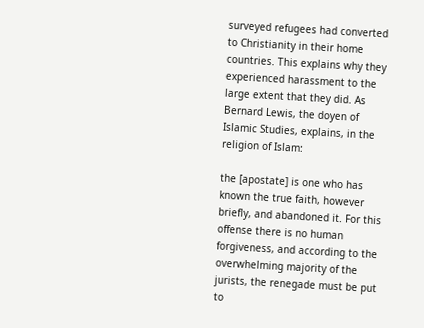surveyed refugees had converted to Christianity in their home countries. This explains why they experienced harassment to the large extent that they did. As Bernard Lewis, the doyen of Islamic Studies, explains, in the religion of Islam:

the [apostate] is one who has known the true faith, however briefly, and abandoned it. For this offense there is no human forgiveness, and according to the overwhelming majority of the jurists, the renegade must be put to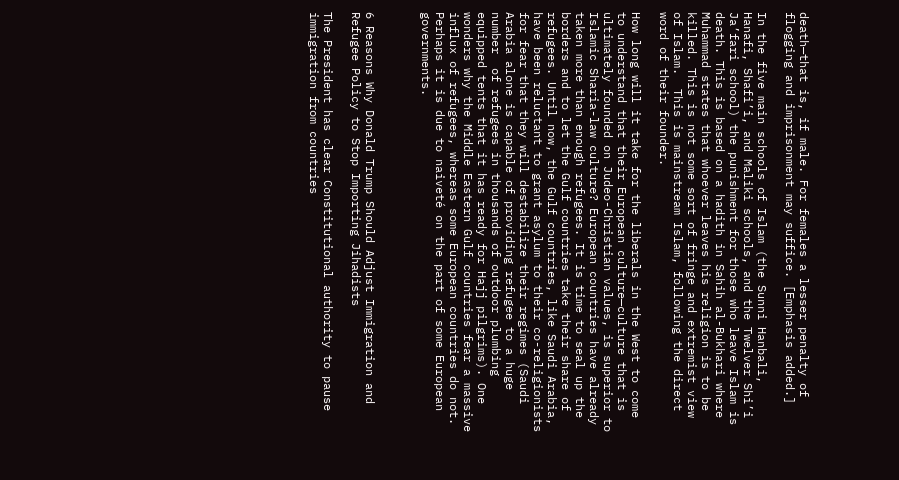death—that is, if male. For females a lesser penalty of flogging and imprisonment may suffice. [Emphasis added.]

In the five main schools of Islam (the Sunni Hanbali, Hanafi, Shafi’i, and Maliki schools, and the Twelver Shi’i Ja’fari school) the punishment for those who leave Islam is death. This is based on a hadith in Sahih al-Bukhari where Muhammad states that whoever leaves his religion is to be killed. This is not some sort of fringe and extremist view of Islam.  This is mainstream Islam, following the direct word of their founder.

How long will it take for the liberals in the West to come to understand that their European culture—culture that is ultimately founded on Judeo-Christian values, is superior to  Islamic Sharia-law culture? European countries have already taken more than enough refugees. It is time to seal up the borders and to let the Gulf countries take their share of refugees. Until now, the Gulf countries, like Saudi Arabia, have been reluctant to grant asylum to their co-religionists  for fear that they will destabilize their regimes (Saudi Arabia alone is capable of providing refugee to a huge  number  of refugees in thousands of outdoor plumbing equipped tents that it has ready for Hajj pilgrims). One wonders why the Middle Eastern Gulf countries fear a massive influx of refugees, whereas some European countries do not. Perhaps it is due to naiveté on the part of some European governments.



6 Reasons Why Donald Trump Should Adjust Immigration and Refugee Policy to Stop Importing Jihadists

The President has clear Constitutional authority to pause immigration from countries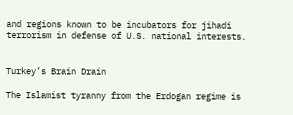and regions known to be incubators for jihadi terrorism in defense of U.S. national interests.


Turkey’s Brain Drain

The Islamist tyranny from the Erdogan regime is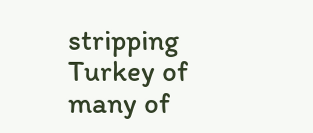stripping Turkey of many of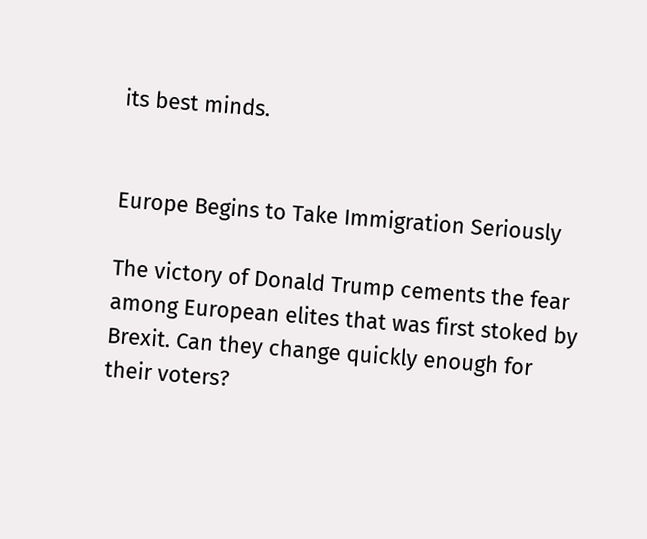its best minds.


Europe Begins to Take Immigration Seriously

The victory of Donald Trump cements the fear among European elites that was first stoked by Brexit. Can they change quickly enough for their voters?